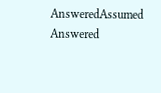AnsweredAssumed Answered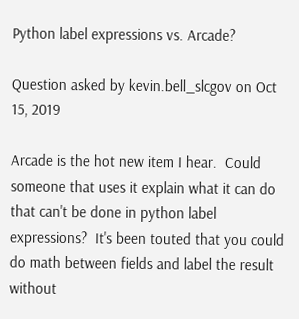Python label expressions vs. Arcade?

Question asked by kevin.bell_slcgov on Oct 15, 2019

Arcade is the hot new item I hear.  Could someone that uses it explain what it can do that can't be done in python label expressions?  It's been touted that you could do math between fields and label the result without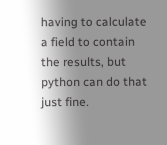having to calculate a field to contain the results, but python can do that just fine.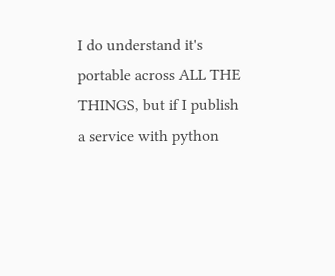I do understand it's portable across ALL THE THINGS, but if I publish a service with python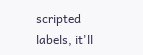scripted labels, it'll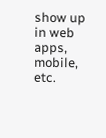show up in web apps, mobile, etc.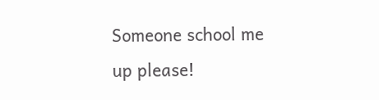Someone school me up please!